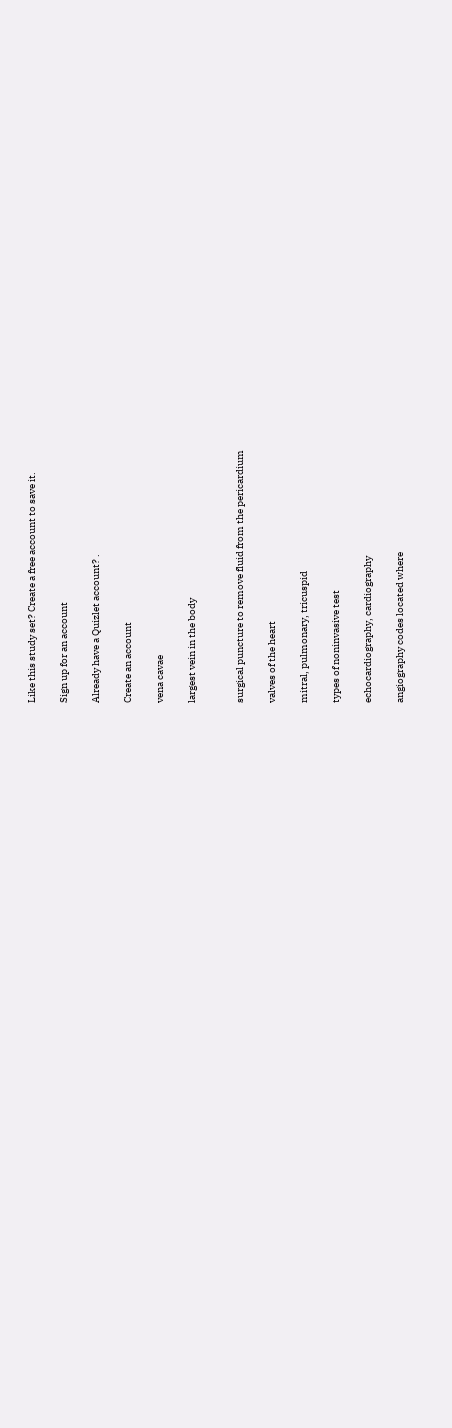Like this study set? Create a free account to save it.

Sign up for an account

Already have a Quizlet account? .

Create an account

vena cavae

largest vein in the body


surgical puncture to remove fluid from the pericardium

valves of the heart

mitral, pulmonary, tricuspid

types of noninvasive test

echocardiography, cardiography

angiography codes located where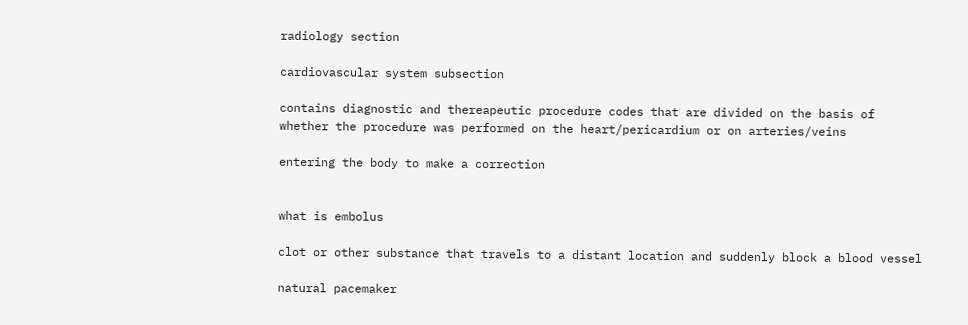radiology section

cardiovascular system subsection

contains diagnostic and thereapeutic procedure codes that are divided on the basis of whether the procedure was performed on the heart/pericardium or on arteries/veins

entering the body to make a correction


what is embolus

clot or other substance that travels to a distant location and suddenly block a blood vessel

natural pacemaker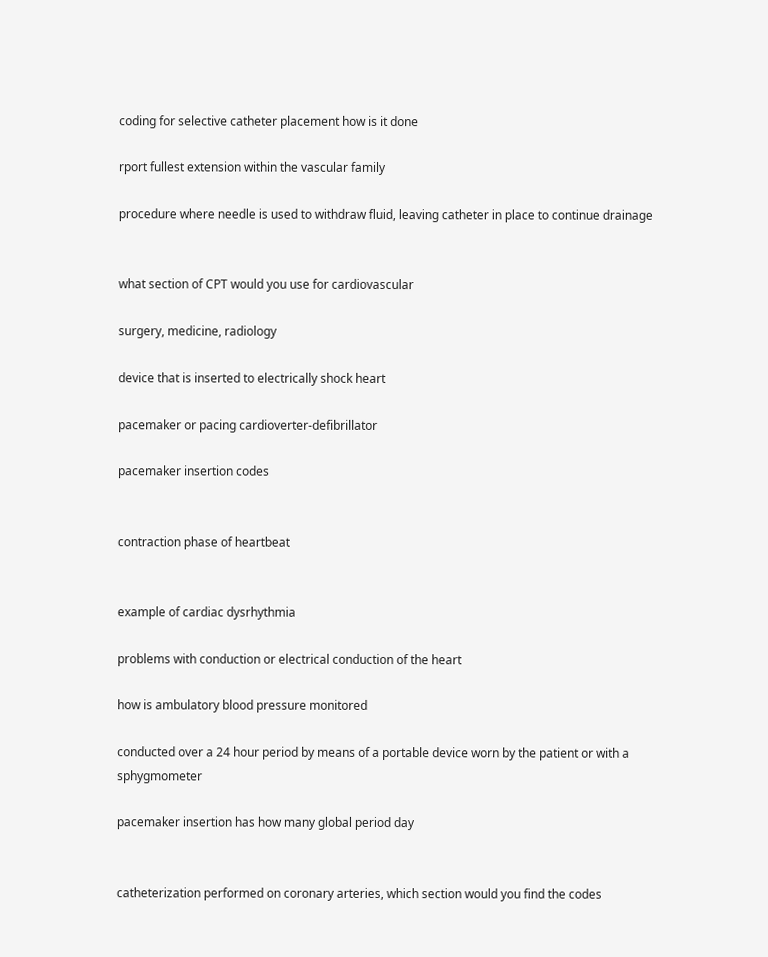coding for selective catheter placement how is it done

rport fullest extension within the vascular family

procedure where needle is used to withdraw fluid, leaving catheter in place to continue drainage


what section of CPT would you use for cardiovascular

surgery, medicine, radiology

device that is inserted to electrically shock heart

pacemaker or pacing cardioverter-defibrillator

pacemaker insertion codes


contraction phase of heartbeat


example of cardiac dysrhythmia

problems with conduction or electrical conduction of the heart

how is ambulatory blood pressure monitored

conducted over a 24 hour period by means of a portable device worn by the patient or with a sphygmometer

pacemaker insertion has how many global period day


catheterization performed on coronary arteries, which section would you find the codes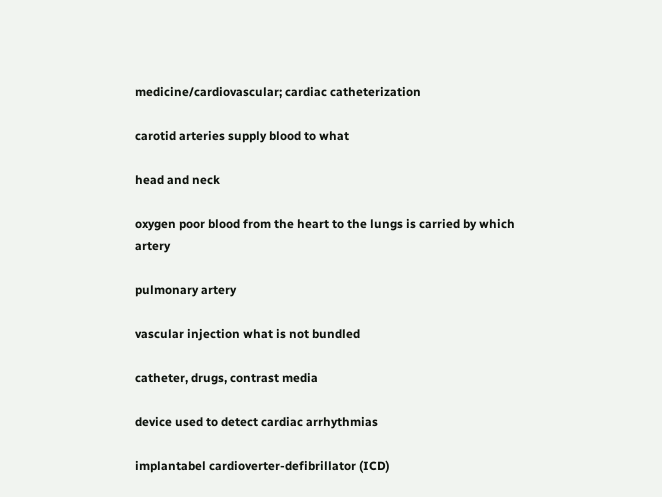medicine/cardiovascular; cardiac catheterization

carotid arteries supply blood to what

head and neck

oxygen poor blood from the heart to the lungs is carried by which artery

pulmonary artery

vascular injection what is not bundled

catheter, drugs, contrast media

device used to detect cardiac arrhythmias

implantabel cardioverter-defibrillator (ICD)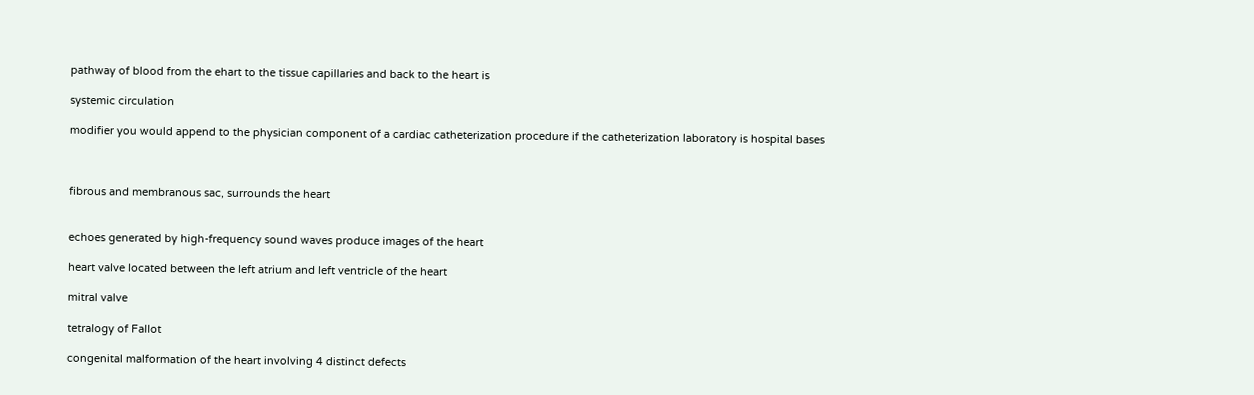pathway of blood from the ehart to the tissue capillaries and back to the heart is

systemic circulation

modifier you would append to the physician component of a cardiac catheterization procedure if the catheterization laboratory is hospital bases



fibrous and membranous sac, surrounds the heart


echoes generated by high-frequency sound waves produce images of the heart

heart valve located between the left atrium and left ventricle of the heart

mitral valve

tetralogy of Fallot

congenital malformation of the heart involving 4 distinct defects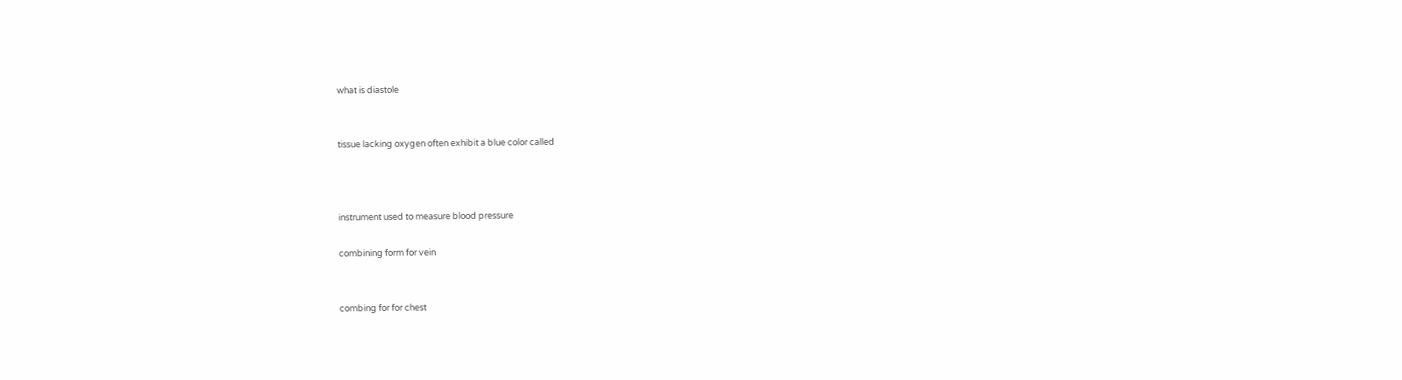what is diastole


tissue lacking oxygen often exhibit a blue color called



instrument used to measure blood pressure

combining form for vein


combing for for chest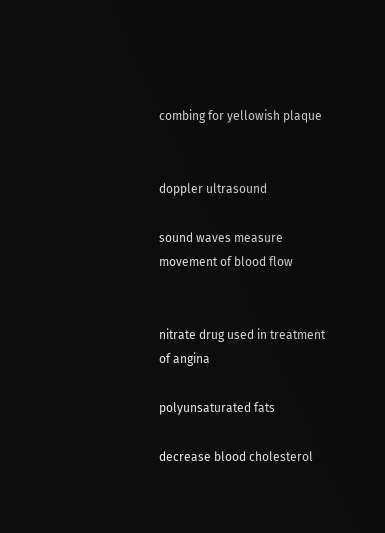combing for yellowish plaque


doppler ultrasound

sound waves measure movement of blood flow


nitrate drug used in treatment of angina

polyunsaturated fats

decrease blood cholesterol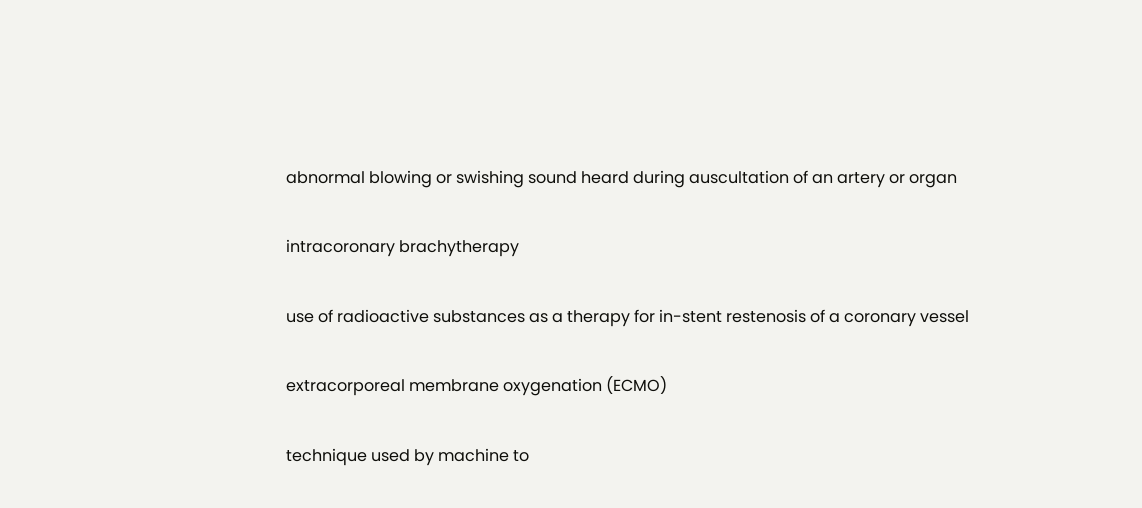abnormal blowing or swishing sound heard during auscultation of an artery or organ

intracoronary brachytherapy

use of radioactive substances as a therapy for in-stent restenosis of a coronary vessel

extracorporeal membrane oxygenation (ECMO)

technique used by machine to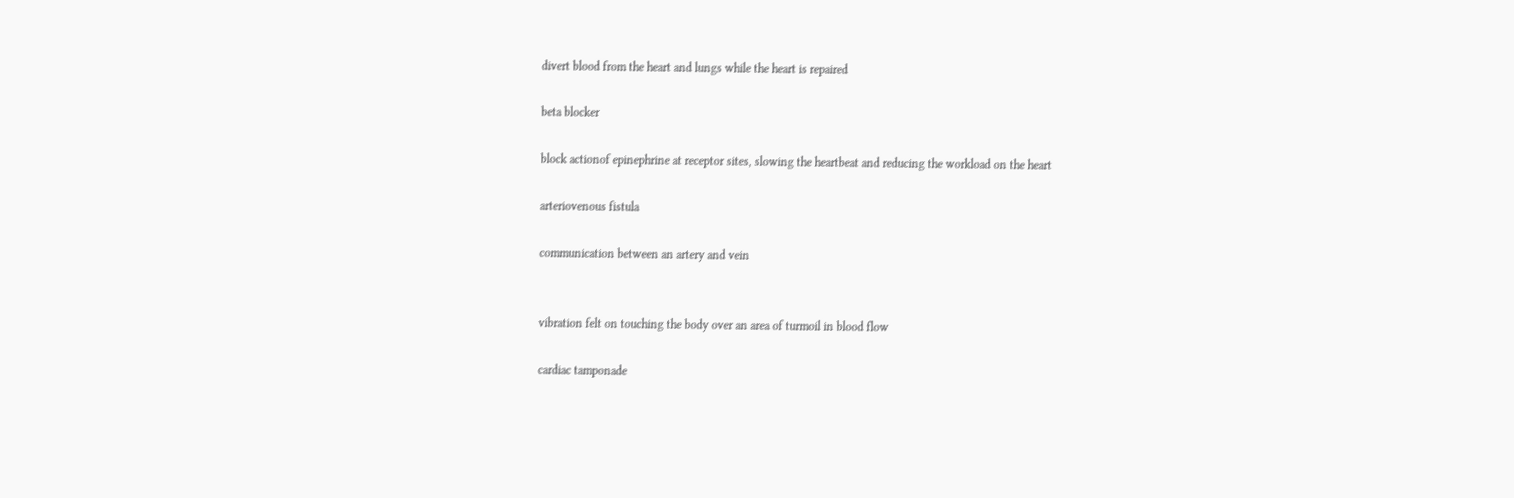divert blood from the heart and lungs while the heart is repaired

beta blocker

block actionof epinephrine at receptor sites, slowing the heartbeat and reducing the workload on the heart

arteriovenous fistula

communication between an artery and vein


vibration felt on touching the body over an area of turmoil in blood flow

cardiac tamponade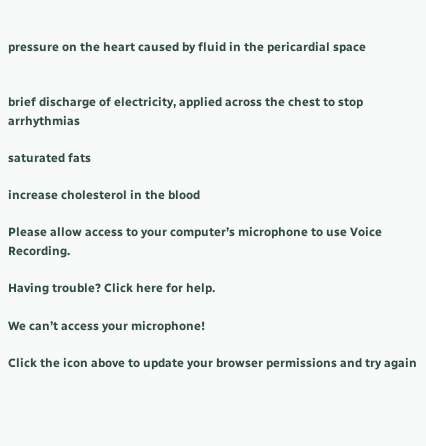pressure on the heart caused by fluid in the pericardial space


brief discharge of electricity, applied across the chest to stop arrhythmias

saturated fats

increase cholesterol in the blood

Please allow access to your computer’s microphone to use Voice Recording.

Having trouble? Click here for help.

We can’t access your microphone!

Click the icon above to update your browser permissions and try again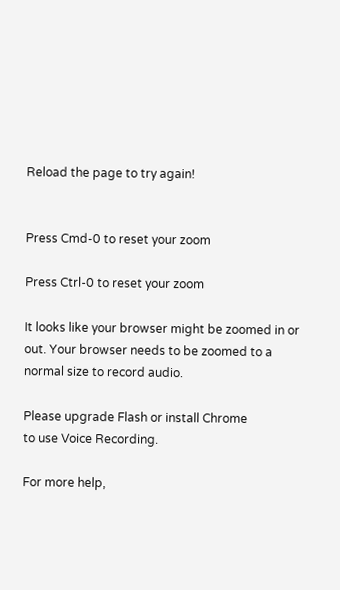Reload the page to try again!


Press Cmd-0 to reset your zoom

Press Ctrl-0 to reset your zoom

It looks like your browser might be zoomed in or out. Your browser needs to be zoomed to a normal size to record audio.

Please upgrade Flash or install Chrome
to use Voice Recording.

For more help,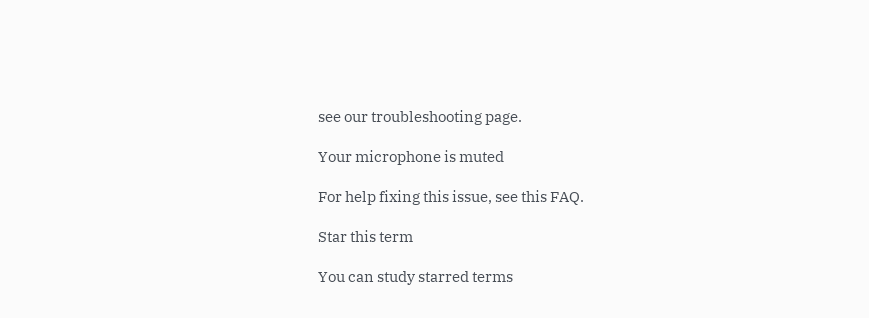see our troubleshooting page.

Your microphone is muted

For help fixing this issue, see this FAQ.

Star this term

You can study starred terms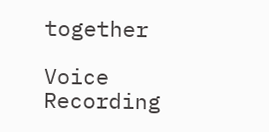together

Voice Recording